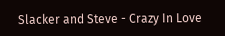Slacker and Steve - Crazy In Love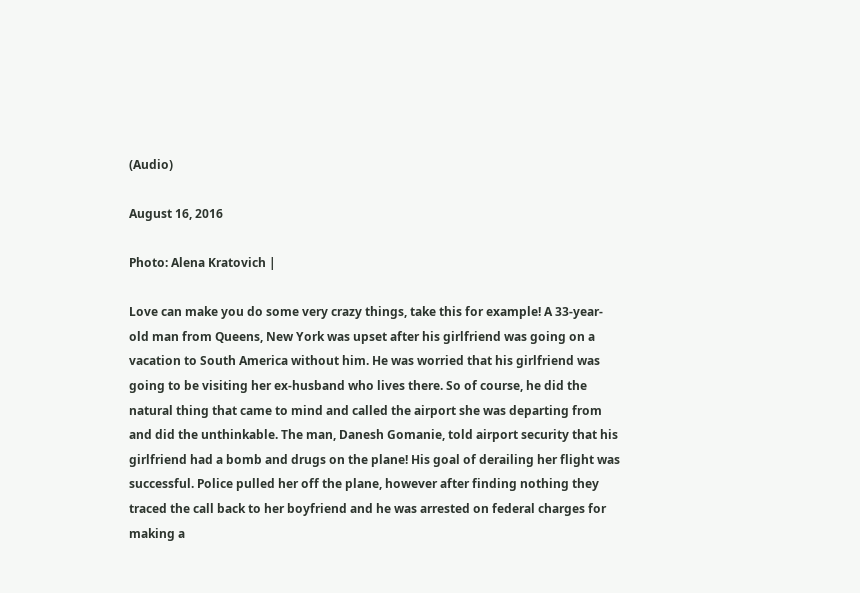(Audio)

August 16, 2016

Photo: Alena Kratovich |

Love can make you do some very crazy things, take this for example! A 33-year-old man from Queens, New York was upset after his girlfriend was going on a vacation to South America without him. He was worried that his girlfriend was going to be visiting her ex-husband who lives there. So of course, he did the natural thing that came to mind and called the airport she was departing from and did the unthinkable. The man, Danesh Gomanie, told airport security that his girlfriend had a bomb and drugs on the plane! His goal of derailing her flight was successful. Police pulled her off the plane, however after finding nothing they traced the call back to her boyfriend and he was arrested on federal charges for making a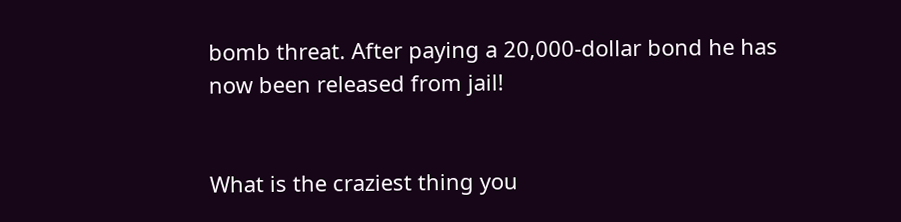bomb threat. After paying a 20,000-dollar bond he has now been released from jail!


What is the craziest thing you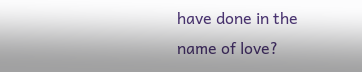have done in the name of love?